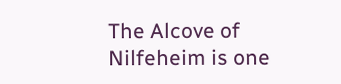The Alcove of Nilfeheim is one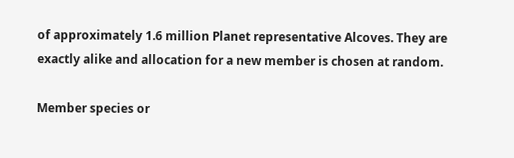of approximately 1.6 million Planet representative Alcoves. They are exactly alike and allocation for a new member is chosen at random.

Member species or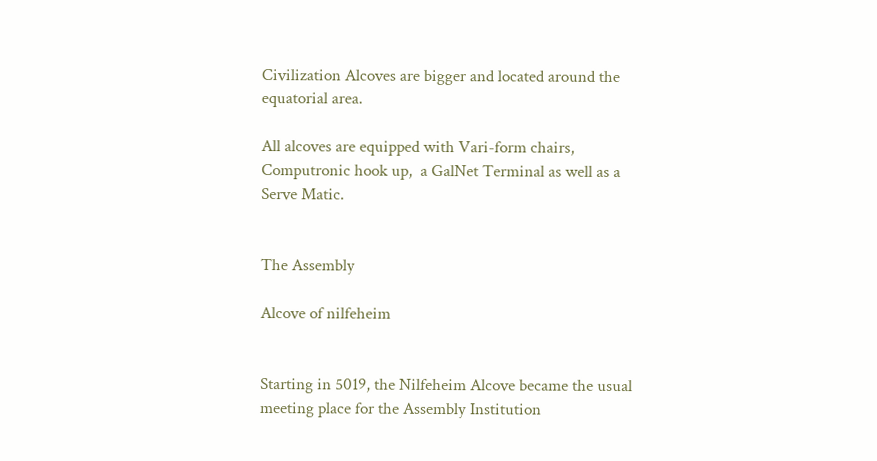Civilization Alcoves are bigger and located around the equatorial area.

All alcoves are equipped with Vari-form chairs, Computronic hook up,  a GalNet Terminal as well as a Serve Matic.


The Assembly

Alcove of nilfeheim


Starting in 5019, the Nilfeheim Alcove became the usual meeting place for the Assembly Institution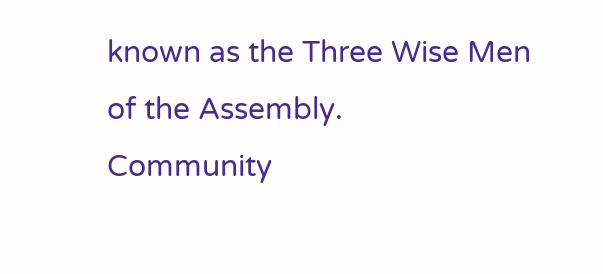known as the Three Wise Men of the Assembly.
Community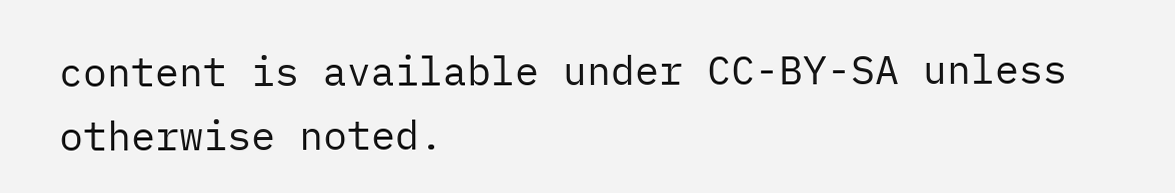content is available under CC-BY-SA unless otherwise noted.